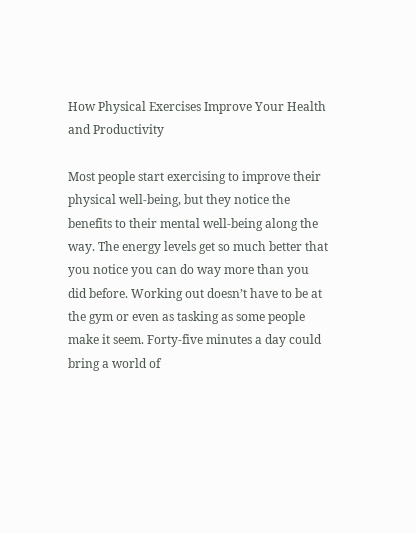How Physical Exercises Improve Your Health and Productivity

Most people start exercising to improve their physical well-being, but they notice the benefits to their mental well-being along the way. The energy levels get so much better that you notice you can do way more than you did before. Working out doesn’t have to be at the gym or even as tasking as some people make it seem. Forty-five minutes a day could bring a world of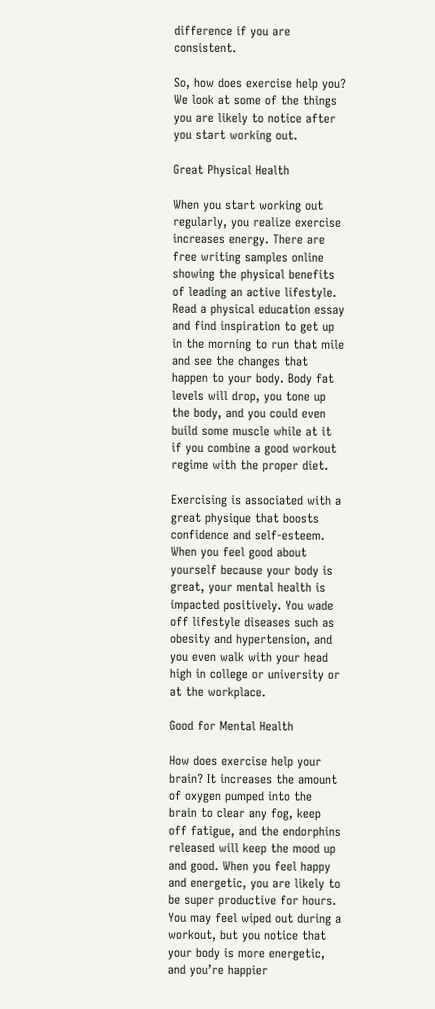difference if you are consistent.

So, how does exercise help you? We look at some of the things you are likely to notice after you start working out.

Great Physical Health

When you start working out regularly, you realize exercise increases energy. There are free writing samples online showing the physical benefits of leading an active lifestyle. Read a physical education essay and find inspiration to get up in the morning to run that mile and see the changes that happen to your body. Body fat levels will drop, you tone up the body, and you could even build some muscle while at it if you combine a good workout regime with the proper diet.

Exercising is associated with a great physique that boosts confidence and self-esteem. When you feel good about yourself because your body is great, your mental health is impacted positively. You wade off lifestyle diseases such as obesity and hypertension, and you even walk with your head high in college or university or at the workplace.

Good for Mental Health

How does exercise help your brain? It increases the amount of oxygen pumped into the brain to clear any fog, keep off fatigue, and the endorphins released will keep the mood up and good. When you feel happy and energetic, you are likely to be super productive for hours. You may feel wiped out during a workout, but you notice that your body is more energetic, and you’re happier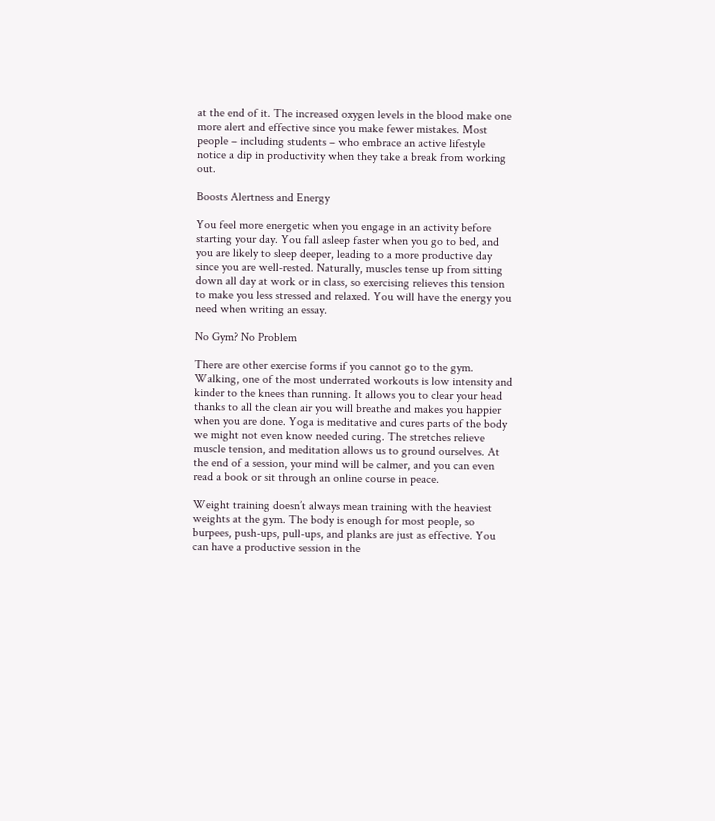at the end of it. The increased oxygen levels in the blood make one more alert and effective since you make fewer mistakes. Most people – including students – who embrace an active lifestyle notice a dip in productivity when they take a break from working out.

Boosts Alertness and Energy

You feel more energetic when you engage in an activity before starting your day. You fall asleep faster when you go to bed, and you are likely to sleep deeper, leading to a more productive day since you are well-rested. Naturally, muscles tense up from sitting down all day at work or in class, so exercising relieves this tension to make you less stressed and relaxed. You will have the energy you need when writing an essay.

No Gym? No Problem

There are other exercise forms if you cannot go to the gym. Walking, one of the most underrated workouts is low intensity and kinder to the knees than running. It allows you to clear your head thanks to all the clean air you will breathe and makes you happier when you are done. Yoga is meditative and cures parts of the body we might not even know needed curing. The stretches relieve muscle tension, and meditation allows us to ground ourselves. At the end of a session, your mind will be calmer, and you can even read a book or sit through an online course in peace.

Weight training doesn’t always mean training with the heaviest weights at the gym. The body is enough for most people, so burpees, push-ups, pull-ups, and planks are just as effective. You can have a productive session in the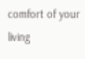comfort of your living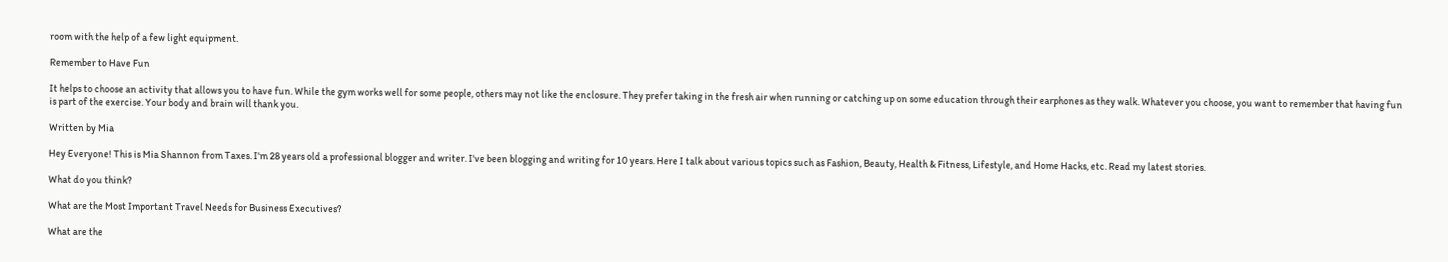room with the help of a few light equipment.

Remember to Have Fun

It helps to choose an activity that allows you to have fun. While the gym works well for some people, others may not like the enclosure. They prefer taking in the fresh air when running or catching up on some education through their earphones as they walk. Whatever you choose, you want to remember that having fun is part of the exercise. Your body and brain will thank you.

Written by Mia

Hey Everyone! This is Mia Shannon from Taxes. I'm 28 years old a professional blogger and writer. I've been blogging and writing for 10 years. Here I talk about various topics such as Fashion, Beauty, Health & Fitness, Lifestyle, and Home Hacks, etc. Read my latest stories.

What do you think?

What are the Most Important Travel Needs for Business Executives?

What are the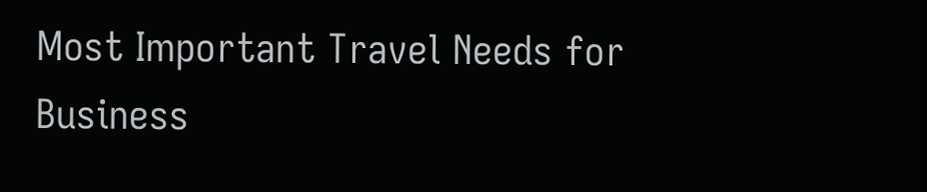Most Important Travel Needs for Business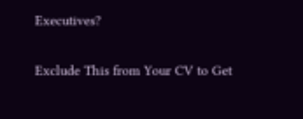Executives?

Exclude This from Your CV to Get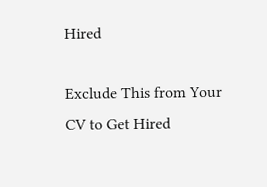Hired

Exclude This from Your CV to Get Hired